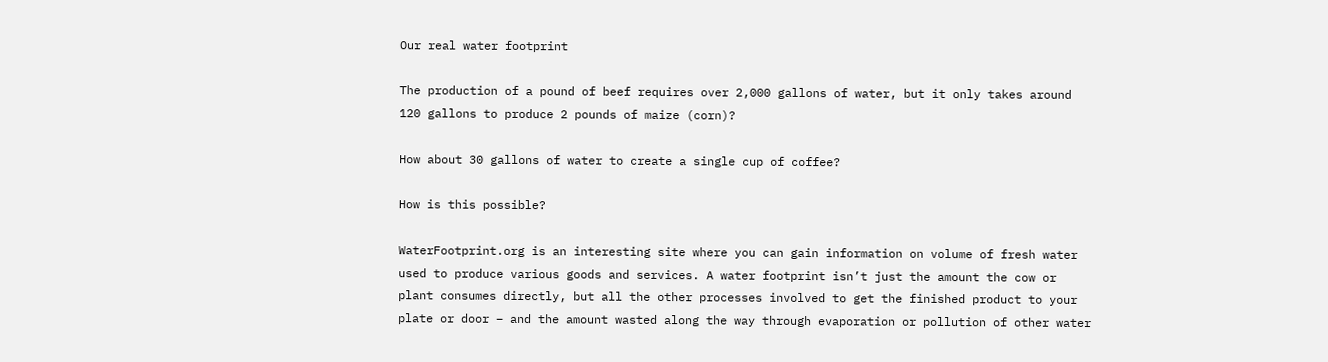Our real water footprint

The production of a pound of beef requires over 2,000 gallons of water, but it only takes around 120 gallons to produce 2 pounds of maize (corn)?

How about 30 gallons of water to create a single cup of coffee?

How is this possible?

WaterFootprint.org is an interesting site where you can gain information on volume of fresh water used to produce various goods and services. A water footprint isn’t just the amount the cow or plant consumes directly, but all the other processes involved to get the finished product to your plate or door – and the amount wasted along the way through evaporation or pollution of other water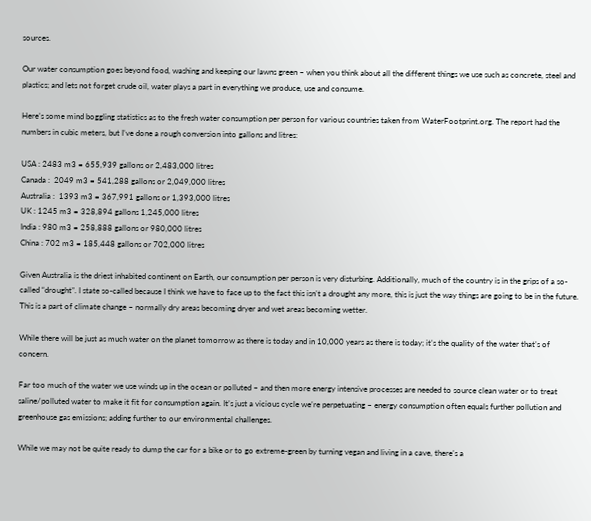sources.

Our water consumption goes beyond food, washing and keeping our lawns green – when you think about all the different things we use such as concrete, steel and plastics; and lets not forget crude oil, water plays a part in everything we produce, use and consume.

Here’s some mind boggling statistics as to the fresh water consumption per person for various countries taken from WaterFootprint.org. The report had the numbers in cubic meters, but I’ve done a rough conversion into gallons and litres:

USA : 2483 m3 = 655,939 gallons or 2,483,000 litres
Canada :  2049 m3 = 541,288 gallons or 2,049,000 litres
Australia :  1393 m3 = 367,991 gallons or 1,393,000 litres
UK : 1245 m3 = 328,894 gallons 1,245,000 litres
India : 980 m3 = 258,888 gallons or 980,000 litres
China : 702 m3 = 185,448 gallons or 702,000 litres

Given Australia is the driest inhabited continent on Earth, our consumption per person is very disturbing. Additionally, much of the country is in the grips of a so-called “drought”. I state so-called because I think we have to face up to the fact this isn’t a drought any more, this is just the way things are going to be in the future. This is a part of climate change – normally dry areas becoming dryer and wet areas becoming wetter.

While there will be just as much water on the planet tomorrow as there is today and in 10,000 years as there is today; it’s the quality of the water that’s of concern.

Far too much of the water we use winds up in the ocean or polluted – and then more energy intensive processes are needed to source clean water or to treat saline/polluted water to make it fit for consumption again. It’s just a vicious cycle we’re perpetuating – energy consumption often equals further pollution and greenhouse gas emissions; adding further to our environmental challenges.

While we may not be quite ready to dump the car for a bike or to go extreme-green by turning vegan and living in a cave, there’s a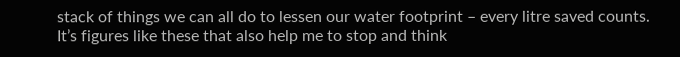stack of things we can all do to lessen our water footprint – every litre saved counts. It’s figures like these that also help me to stop and think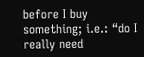before I buy something; i.e.: “do I really need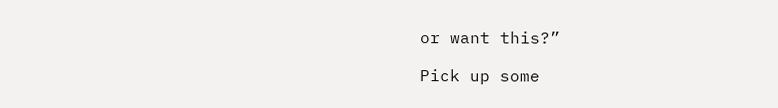or want this?”

Pick up some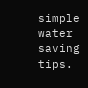simple water saving tips.